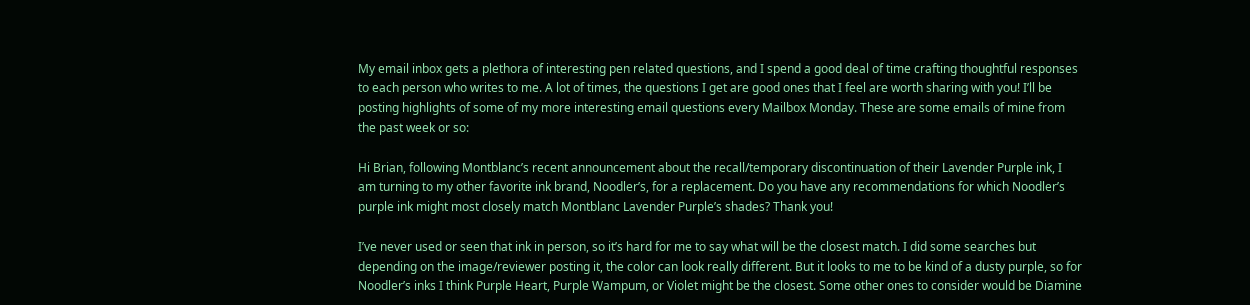My email inbox gets a plethora of interesting pen related questions, and I spend a good deal of time crafting thoughtful responses to each person who writes to me. A lot of times, the questions I get are good ones that I feel are worth sharing with you! I’ll be posting highlights of some of my more interesting email questions every Mailbox Monday. These are some emails of mine from the past week or so:

Hi Brian, following Montblanc’s recent announcement about the recall/temporary discontinuation of their Lavender Purple ink, I am turning to my other favorite ink brand, Noodler’s, for a replacement. Do you have any recommendations for which Noodler’s purple ink might most closely match Montblanc Lavender Purple’s shades? Thank you!

I’ve never used or seen that ink in person, so it’s hard for me to say what will be the closest match. I did some searches but depending on the image/reviewer posting it, the color can look really different. But it looks to me to be kind of a dusty purple, so for Noodler’s inks I think Purple Heart, Purple Wampum, or Violet might be the closest. Some other ones to consider would be Diamine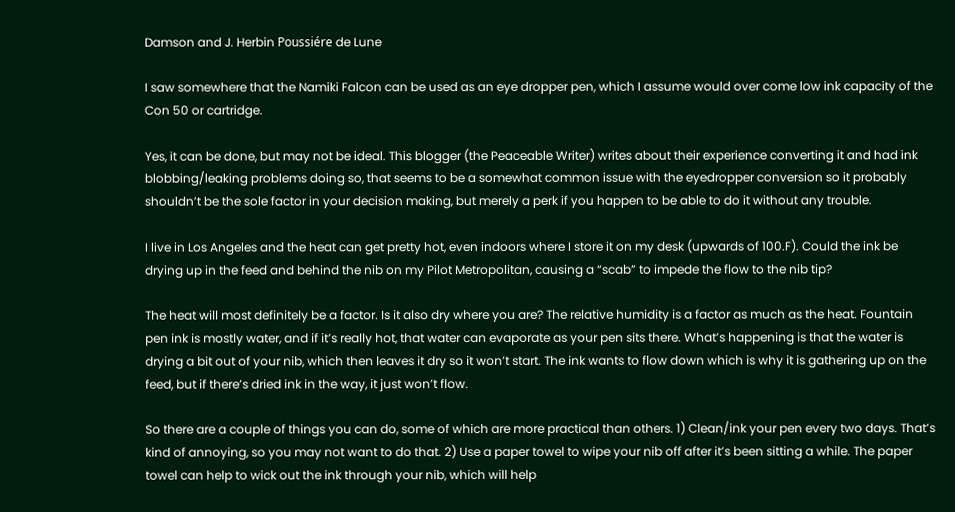Damson and J. Herbin Poussiére de Lune

I saw somewhere that the Namiki Falcon can be used as an eye dropper pen, which I assume would over come low ink capacity of the Con 50 or cartridge.

Yes, it can be done, but may not be ideal. This blogger (the Peaceable Writer) writes about their experience converting it and had ink blobbing/leaking problems doing so, that seems to be a somewhat common issue with the eyedropper conversion so it probably shouldn’t be the sole factor in your decision making, but merely a perk if you happen to be able to do it without any trouble.

I live in Los Angeles and the heat can get pretty hot, even indoors where I store it on my desk (upwards of 100.F). Could the ink be drying up in the feed and behind the nib on my Pilot Metropolitan, causing a “scab” to impede the flow to the nib tip?

The heat will most definitely be a factor. Is it also dry where you are? The relative humidity is a factor as much as the heat. Fountain pen ink is mostly water, and if it’s really hot, that water can evaporate as your pen sits there. What’s happening is that the water is drying a bit out of your nib, which then leaves it dry so it won’t start. The ink wants to flow down which is why it is gathering up on the feed, but if there’s dried ink in the way, it just won’t flow.

So there are a couple of things you can do, some of which are more practical than others. 1) Clean/ink your pen every two days. That’s kind of annoying, so you may not want to do that. 2) Use a paper towel to wipe your nib off after it’s been sitting a while. The paper towel can help to wick out the ink through your nib, which will help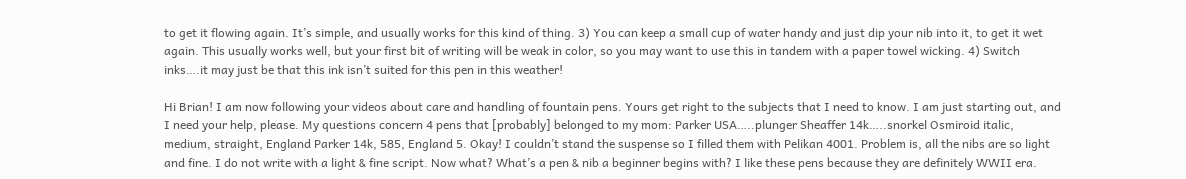to get it flowing again. It’s simple, and usually works for this kind of thing. 3) You can keep a small cup of water handy and just dip your nib into it, to get it wet again. This usually works well, but your first bit of writing will be weak in color, so you may want to use this in tandem with a paper towel wicking. 4) Switch inks….it may just be that this ink isn’t suited for this pen in this weather!

Hi Brian! I am now following your videos about care and handling of fountain pens. Yours get right to the subjects that I need to know. I am just starting out, and I need your help, please. My questions concern 4 pens that [probably] belonged to my mom: Parker USA…..plunger Sheaffer 14k…..snorkel Osmiroid italic, medium, straight, England Parker 14k, 585, England 5. Okay! I couldn’t stand the suspense so I filled them with Pelikan 4001. Problem is, all the nibs are so light and fine. I do not write with a light & fine script. Now what? What’s a pen & nib a beginner begins with? I like these pens because they are definitely WWII era.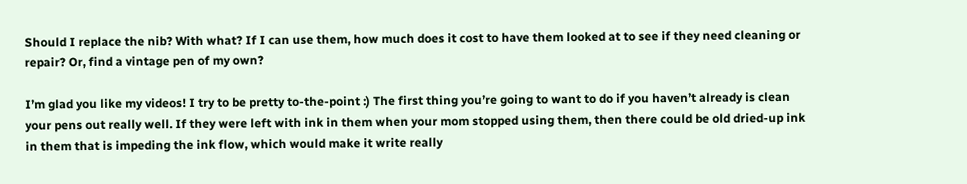Should I replace the nib? With what? If I can use them, how much does it cost to have them looked at to see if they need cleaning or repair? Or, find a vintage pen of my own?

I’m glad you like my videos! I try to be pretty to-the-point :) The first thing you’re going to want to do if you haven’t already is clean your pens out really well. If they were left with ink in them when your mom stopped using them, then there could be old dried-up ink in them that is impeding the ink flow, which would make it write really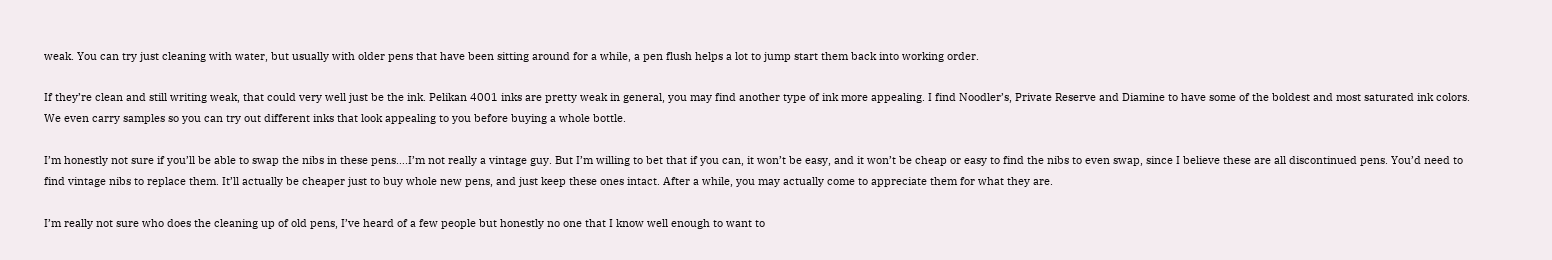weak. You can try just cleaning with water, but usually with older pens that have been sitting around for a while, a pen flush helps a lot to jump start them back into working order.

If they’re clean and still writing weak, that could very well just be the ink. Pelikan 4001 inks are pretty weak in general, you may find another type of ink more appealing. I find Noodler’s, Private Reserve and Diamine to have some of the boldest and most saturated ink colors. We even carry samples so you can try out different inks that look appealing to you before buying a whole bottle.

I’m honestly not sure if you’ll be able to swap the nibs in these pens….I’m not really a vintage guy. But I’m willing to bet that if you can, it won’t be easy, and it won’t be cheap or easy to find the nibs to even swap, since I believe these are all discontinued pens. You’d need to find vintage nibs to replace them. It’ll actually be cheaper just to buy whole new pens, and just keep these ones intact. After a while, you may actually come to appreciate them for what they are.

I’m really not sure who does the cleaning up of old pens, I’ve heard of a few people but honestly no one that I know well enough to want to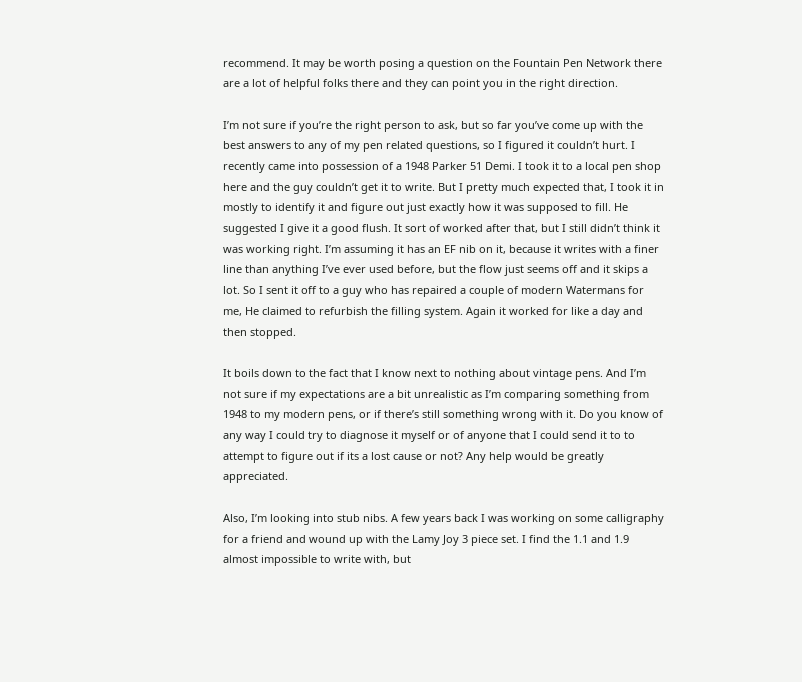recommend. It may be worth posing a question on the Fountain Pen Network there are a lot of helpful folks there and they can point you in the right direction.

I’m not sure if you’re the right person to ask, but so far you’ve come up with the best answers to any of my pen related questions, so I figured it couldn’t hurt. I recently came into possession of a 1948 Parker 51 Demi. I took it to a local pen shop here and the guy couldn’t get it to write. But I pretty much expected that, I took it in mostly to identify it and figure out just exactly how it was supposed to fill. He suggested I give it a good flush. It sort of worked after that, but I still didn’t think it was working right. I’m assuming it has an EF nib on it, because it writes with a finer line than anything I’ve ever used before, but the flow just seems off and it skips a lot. So I sent it off to a guy who has repaired a couple of modern Watermans for me, He claimed to refurbish the filling system. Again it worked for like a day and then stopped.

It boils down to the fact that I know next to nothing about vintage pens. And I’m not sure if my expectations are a bit unrealistic as I’m comparing something from 1948 to my modern pens, or if there’s still something wrong with it. Do you know of any way I could try to diagnose it myself or of anyone that I could send it to to attempt to figure out if its a lost cause or not? Any help would be greatly appreciated.

Also, I’m looking into stub nibs. A few years back I was working on some calligraphy for a friend and wound up with the Lamy Joy 3 piece set. I find the 1.1 and 1.9 almost impossible to write with, but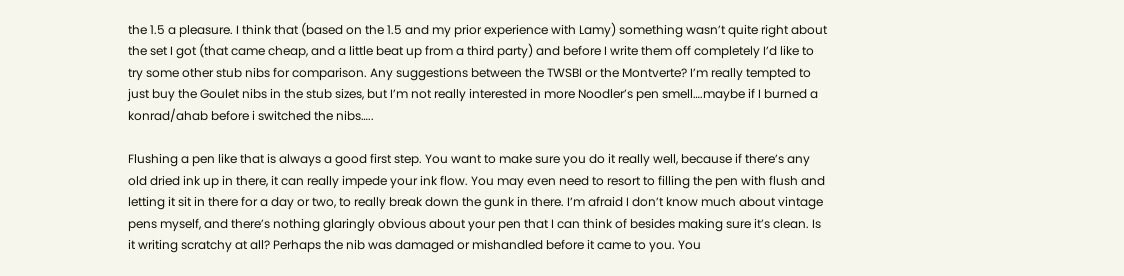the 1.5 a pleasure. I think that (based on the 1.5 and my prior experience with Lamy) something wasn’t quite right about the set I got (that came cheap, and a little beat up from a third party) and before I write them off completely I’d like to try some other stub nibs for comparison. Any suggestions between the TWSBI or the Montverte? I’m really tempted to just buy the Goulet nibs in the stub sizes, but I’m not really interested in more Noodler’s pen smell….maybe if I burned a konrad/ahab before i switched the nibs…..

Flushing a pen like that is always a good first step. You want to make sure you do it really well, because if there’s any old dried ink up in there, it can really impede your ink flow. You may even need to resort to filling the pen with flush and letting it sit in there for a day or two, to really break down the gunk in there. I’m afraid I don’t know much about vintage pens myself, and there’s nothing glaringly obvious about your pen that I can think of besides making sure it’s clean. Is it writing scratchy at all? Perhaps the nib was damaged or mishandled before it came to you. You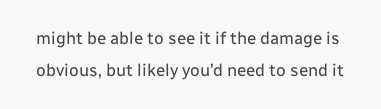might be able to see it if the damage is obvious, but likely you’d need to send it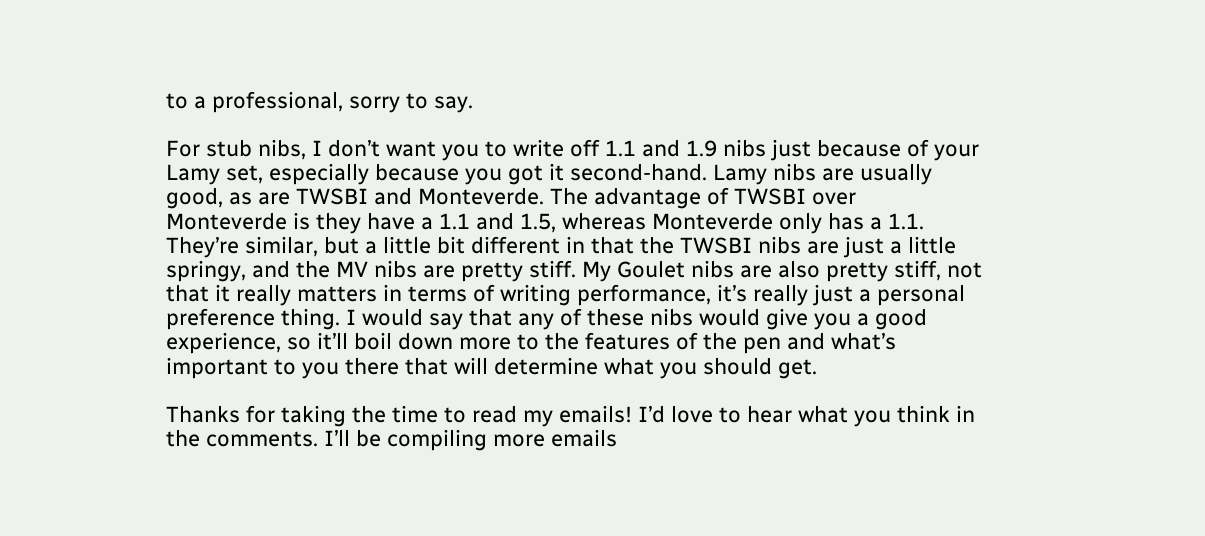to a professional, sorry to say.

For stub nibs, I don’t want you to write off 1.1 and 1.9 nibs just because of your Lamy set, especially because you got it second-hand. Lamy nibs are usually good, as are TWSBI and Monteverde. The advantage of TWSBI over Monteverde is they have a 1.1 and 1.5, whereas Monteverde only has a 1.1. They’re similar, but a little bit different in that the TWSBI nibs are just a little springy, and the MV nibs are pretty stiff. My Goulet nibs are also pretty stiff, not that it really matters in terms of writing performance, it’s really just a personal preference thing. I would say that any of these nibs would give you a good experience, so it’ll boil down more to the features of the pen and what’s important to you there that will determine what you should get.

Thanks for taking the time to read my emails! I’d love to hear what you think in the comments. I’ll be compiling more emails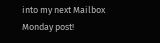into my next Mailbox Monday post!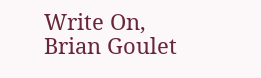Write On,
Brian Goulet